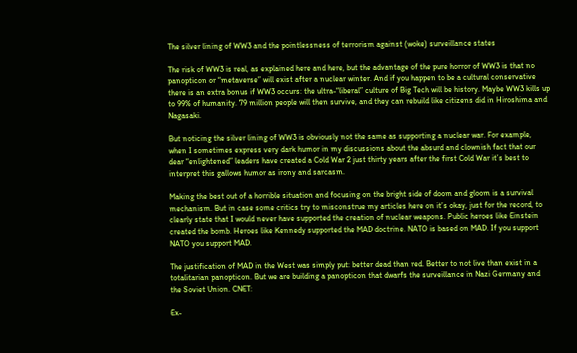The silver lining of WW3 and the pointlessness of terrorism against (woke) surveillance states

The risk of WW3 is real, as explained here and here, but the advantage of the pure horror of WW3 is that no panopticon or “metaverse” will exist after a nuclear winter. And if you happen to be a cultural conservative there is an extra bonus if WW3 occurs: the ultra-“liberal” culture of Big Tech will be history. Maybe WW3 kills up to 99% of humanity. 79 million people will then survive, and they can rebuild like citizens did in Hiroshima and Nagasaki.

But noticing the silver lining of WW3 is obviously not the same as supporting a nuclear war. For example, when I sometimes express very dark humor in my discussions about the absurd and clownish fact that our dear “enlightened” leaders have created a Cold War 2 just thirty years after the first Cold War it’s best to interpret this gallows humor as irony and sarcasm.

Making the best out of a horrible situation and focusing on the bright side of doom and gloom is a survival mechanism. But in case some critics try to misconstrue my articles here on it’s okay, just for the record, to clearly state that I would never have supported the creation of nuclear weapons. Public heroes like Einstein created the bomb. Heroes like Kennedy supported the MAD doctrine. NATO is based on MAD. If you support NATO you support MAD.

The justification of MAD in the West was simply put: better dead than red. Better to not live than exist in a totalitarian panopticon. But we are building a panopticon that dwarfs the surveillance in Nazi Germany and the Soviet Union. CNET:

Ex-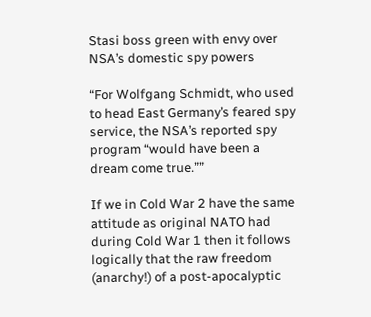Stasi boss green with envy over NSA’s domestic spy powers

“For Wolfgang Schmidt, who used to head East Germany’s feared spy service, the NSA’s reported spy program “would have been a dream come true.””

If we in Cold War 2 have the same attitude as original NATO had during Cold War 1 then it follows logically that the raw freedom (anarchy!) of a post-apocalyptic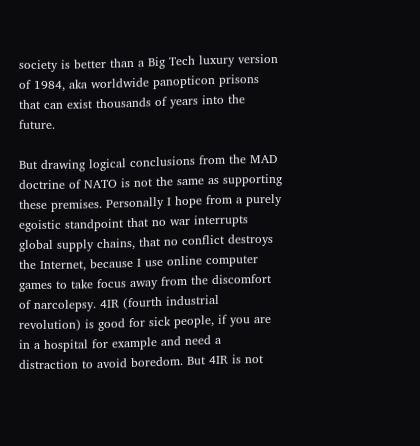society is better than a Big Tech luxury version of 1984, aka worldwide panopticon prisons that can exist thousands of years into the future.

But drawing logical conclusions from the MAD doctrine of NATO is not the same as supporting these premises. Personally I hope from a purely egoistic standpoint that no war interrupts global supply chains, that no conflict destroys the Internet, because I use online computer games to take focus away from the discomfort of narcolepsy. 4IR (fourth industrial revolution) is good for sick people, if you are in a hospital for example and need a distraction to avoid boredom. But 4IR is not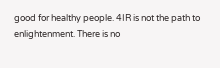good for healthy people. 4IR is not the path to enlightenment. There is no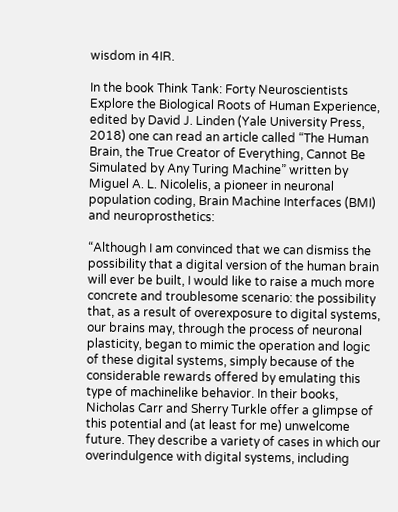wisdom in 4IR.

In the book Think Tank: Forty Neuroscientists Explore the Biological Roots of Human Experience, edited by David J. Linden (Yale University Press, 2018) one can read an article called “The Human Brain, the True Creator of Everything, Cannot Be Simulated by Any Turing Machine” written by Miguel A. L. Nicolelis, a pioneer in neuronal population coding, Brain Machine Interfaces (BMI) and neuroprosthetics:

“Although I am convinced that we can dismiss the possibility that a digital version of the human brain will ever be built, I would like to raise a much more concrete and troublesome scenario: the possibility that, as a result of overexposure to digital systems, our brains may, through the process of neuronal plasticity, began to mimic the operation and logic of these digital systems, simply because of the considerable rewards offered by emulating this type of machinelike behavior. In their books, Nicholas Carr and Sherry Turkle offer a glimpse of this potential and (at least for me) unwelcome future. They describe a variety of cases in which our overindulgence with digital systems, including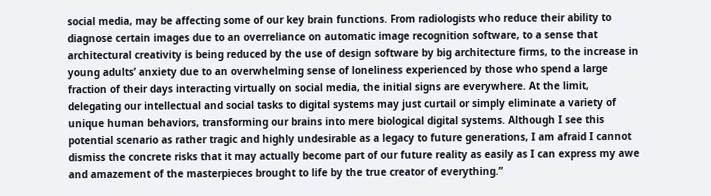social media, may be affecting some of our key brain functions. From radiologists who reduce their ability to diagnose certain images due to an overreliance on automatic image recognition software, to a sense that architectural creativity is being reduced by the use of design software by big architecture firms, to the increase in young adults’ anxiety due to an overwhelming sense of loneliness experienced by those who spend a large fraction of their days interacting virtually on social media, the initial signs are everywhere. At the limit, delegating our intellectual and social tasks to digital systems may just curtail or simply eliminate a variety of unique human behaviors, transforming our brains into mere biological digital systems. Although I see this potential scenario as rather tragic and highly undesirable as a legacy to future generations, I am afraid I cannot dismiss the concrete risks that it may actually become part of our future reality as easily as I can express my awe and amazement of the masterpieces brought to life by the true creator of everything.”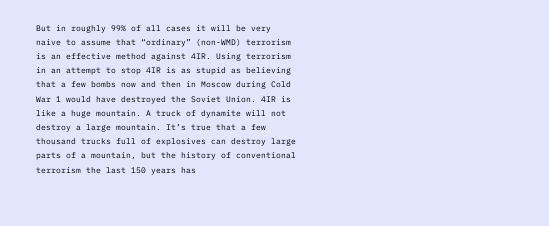But in roughly 99% of all cases it will be very naive to assume that “ordinary” (non-WMD) terrorism is an effective method against 4IR. Using terrorism in an attempt to stop 4IR is as stupid as believing that a few bombs now and then in Moscow during Cold War 1 would have destroyed the Soviet Union. 4IR is like a huge mountain. A truck of dynamite will not destroy a large mountain. It’s true that a few thousand trucks full of explosives can destroy large parts of a mountain, but the history of conventional terrorism the last 150 years has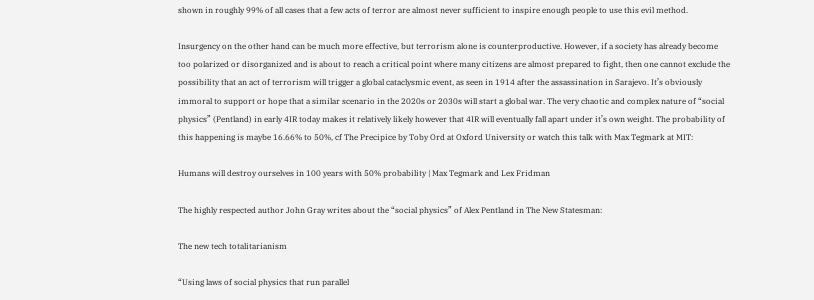shown in roughly 99% of all cases that a few acts of terror are almost never sufficient to inspire enough people to use this evil method.

Insurgency on the other hand can be much more effective, but terrorism alone is counterproductive. However, if a society has already become too polarized or disorganized and is about to reach a critical point where many citizens are almost prepared to fight, then one cannot exclude the possibility that an act of terrorism will trigger a global cataclysmic event, as seen in 1914 after the assassination in Sarajevo. It’s obviously immoral to support or hope that a similar scenario in the 2020s or 2030s will start a global war. The very chaotic and complex nature of “social physics” (Pentland) in early 4IR today makes it relatively likely however that 4IR will eventually fall apart under it’s own weight. The probability of this happening is maybe 16.66% to 50%, cf The Precipice by Toby Ord at Oxford University or watch this talk with Max Tegmark at MIT:

Humans will destroy ourselves in 100 years with 50% probability | Max Tegmark and Lex Fridman

The highly respected author John Gray writes about the “social physics” of Alex Pentland in The New Statesman:

The new tech totalitarianism

“Using laws of social physics that run parallel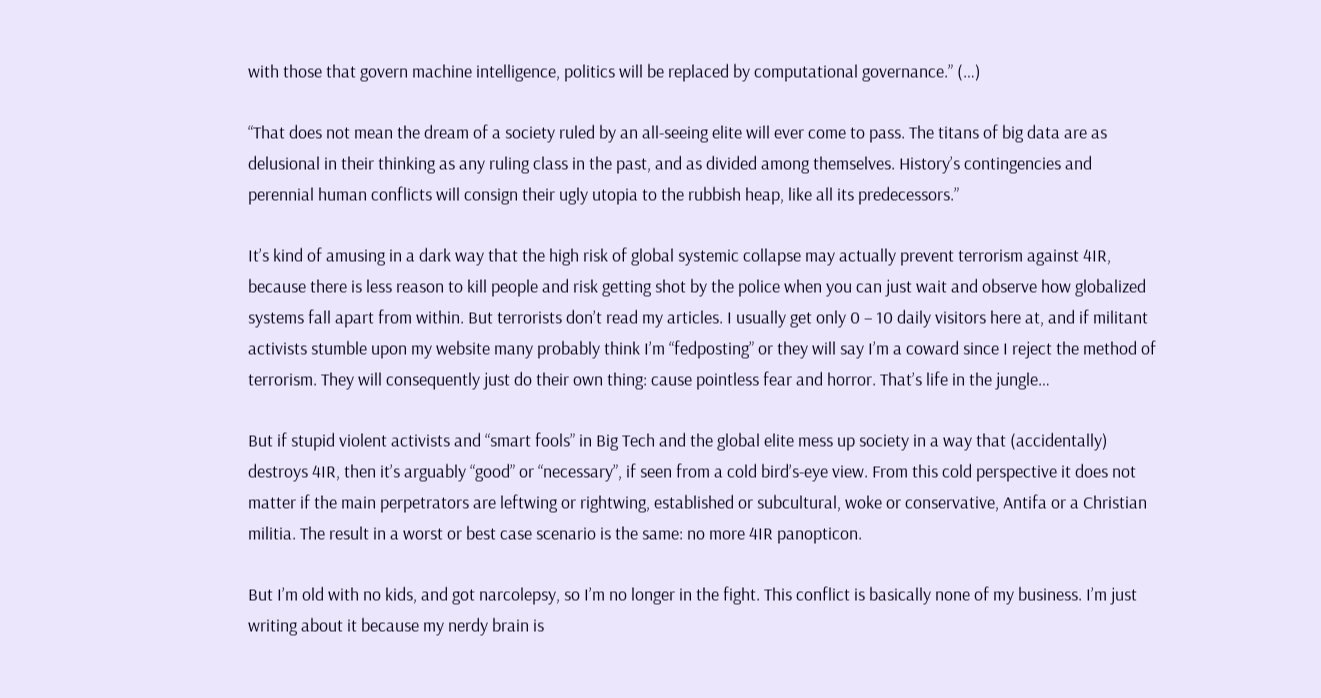with those that govern machine intelligence, politics will be replaced by computational governance.” (…)

“That does not mean the dream of a society ruled by an all-seeing elite will ever come to pass. The titans of big data are as delusional in their thinking as any ruling class in the past, and as divided among themselves. History’s contingencies and perennial human conflicts will consign their ugly utopia to the rubbish heap, like all its predecessors.”

It’s kind of amusing in a dark way that the high risk of global systemic collapse may actually prevent terrorism against 4IR, because there is less reason to kill people and risk getting shot by the police when you can just wait and observe how globalized systems fall apart from within. But terrorists don’t read my articles. I usually get only 0 – 10 daily visitors here at, and if militant activists stumble upon my website many probably think I’m “fedposting” or they will say I’m a coward since I reject the method of terrorism. They will consequently just do their own thing: cause pointless fear and horror. That’s life in the jungle…

But if stupid violent activists and “smart fools” in Big Tech and the global elite mess up society in a way that (accidentally) destroys 4IR, then it’s arguably “good” or “necessary”, if seen from a cold bird’s-eye view. From this cold perspective it does not matter if the main perpetrators are leftwing or rightwing, established or subcultural, woke or conservative, Antifa or a Christian militia. The result in a worst or best case scenario is the same: no more 4IR panopticon.

But I’m old with no kids, and got narcolepsy, so I’m no longer in the fight. This conflict is basically none of my business. I’m just writing about it because my nerdy brain is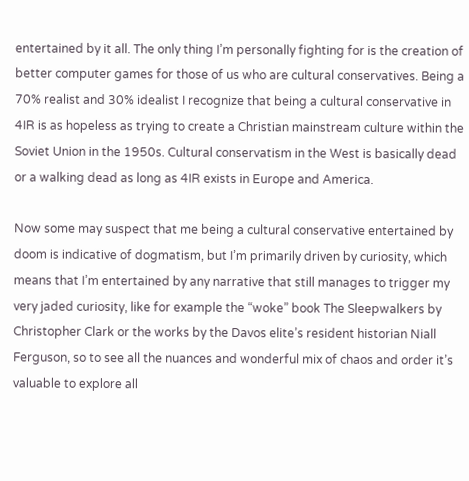entertained by it all. The only thing I’m personally fighting for is the creation of better computer games for those of us who are cultural conservatives. Being a 70% realist and 30% idealist I recognize that being a cultural conservative in 4IR is as hopeless as trying to create a Christian mainstream culture within the Soviet Union in the 1950s. Cultural conservatism in the West is basically dead or a walking dead as long as 4IR exists in Europe and America.

Now some may suspect that me being a cultural conservative entertained by doom is indicative of dogmatism, but I’m primarily driven by curiosity, which means that I’m entertained by any narrative that still manages to trigger my very jaded curiosity, like for example the “woke” book The Sleepwalkers by Christopher Clark or the works by the Davos elite’s resident historian Niall Ferguson, so to see all the nuances and wonderful mix of chaos and order it’s valuable to explore all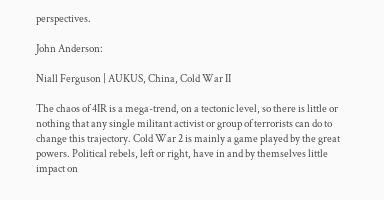perspectives.

John Anderson:

Niall Ferguson | AUKUS, China, Cold War II

The chaos of 4IR is a mega-trend, on a tectonic level, so there is little or nothing that any single militant activist or group of terrorists can do to change this trajectory. Cold War 2 is mainly a game played by the great powers. Political rebels, left or right, have in and by themselves little impact on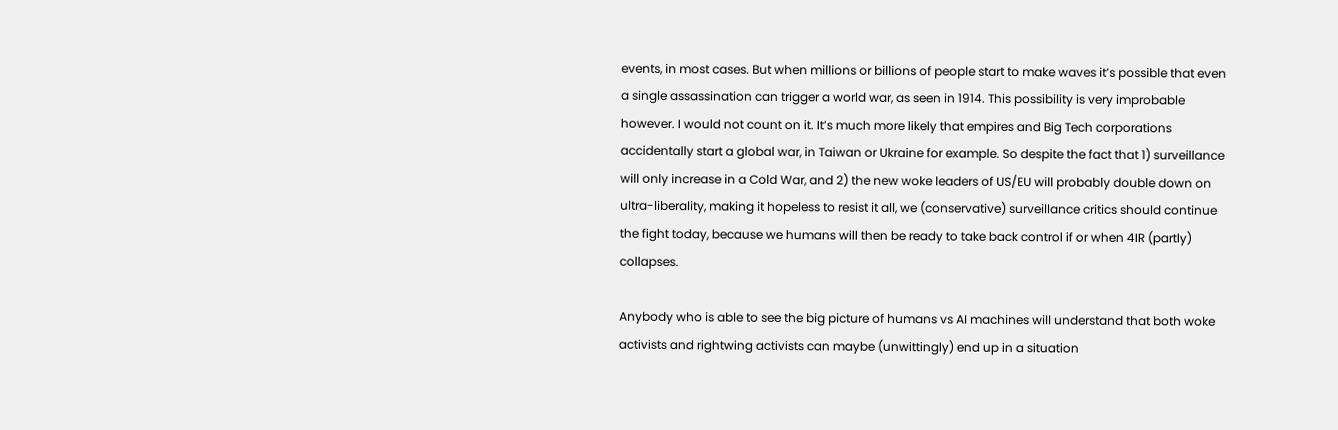events, in most cases. But when millions or billions of people start to make waves it’s possible that even a single assassination can trigger a world war, as seen in 1914. This possibility is very improbable however. I would not count on it. It’s much more likely that empires and Big Tech corporations accidentally start a global war, in Taiwan or Ukraine for example. So despite the fact that 1) surveillance will only increase in a Cold War, and 2) the new woke leaders of US/EU will probably double down on ultra-liberality, making it hopeless to resist it all, we (conservative) surveillance critics should continue the fight today, because we humans will then be ready to take back control if or when 4IR (partly) collapses.

Anybody who is able to see the big picture of humans vs AI machines will understand that both woke activists and rightwing activists can maybe (unwittingly) end up in a situation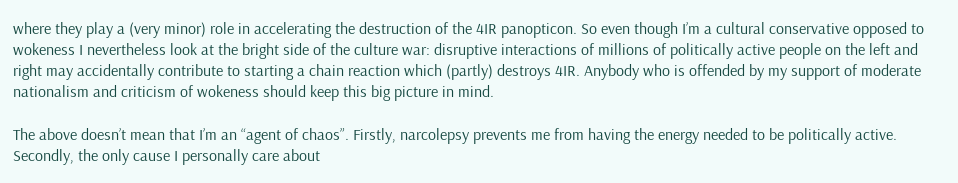where they play a (very minor) role in accelerating the destruction of the 4IR panopticon. So even though I’m a cultural conservative opposed to wokeness I nevertheless look at the bright side of the culture war: disruptive interactions of millions of politically active people on the left and right may accidentally contribute to starting a chain reaction which (partly) destroys 4IR. Anybody who is offended by my support of moderate nationalism and criticism of wokeness should keep this big picture in mind.

The above doesn’t mean that I’m an “agent of chaos”. Firstly, narcolepsy prevents me from having the energy needed to be politically active. Secondly, the only cause I personally care about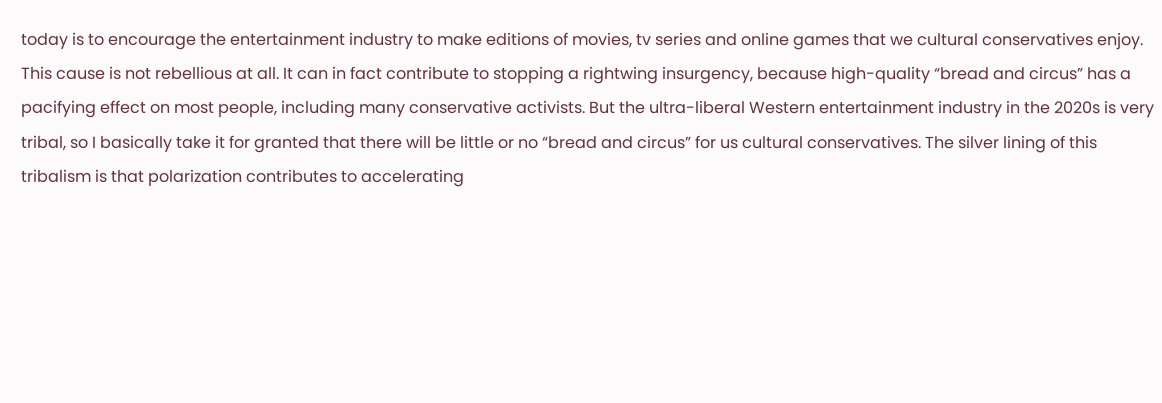today is to encourage the entertainment industry to make editions of movies, tv series and online games that we cultural conservatives enjoy. This cause is not rebellious at all. It can in fact contribute to stopping a rightwing insurgency, because high-quality “bread and circus” has a pacifying effect on most people, including many conservative activists. But the ultra-liberal Western entertainment industry in the 2020s is very tribal, so I basically take it for granted that there will be little or no “bread and circus” for us cultural conservatives. The silver lining of this tribalism is that polarization contributes to accelerating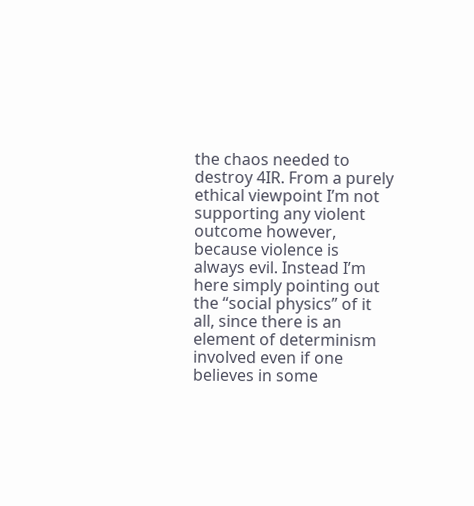the chaos needed to destroy 4IR. From a purely ethical viewpoint I’m not supporting any violent outcome however, because violence is always evil. Instead I’m here simply pointing out the “social physics” of it all, since there is an element of determinism involved even if one believes in some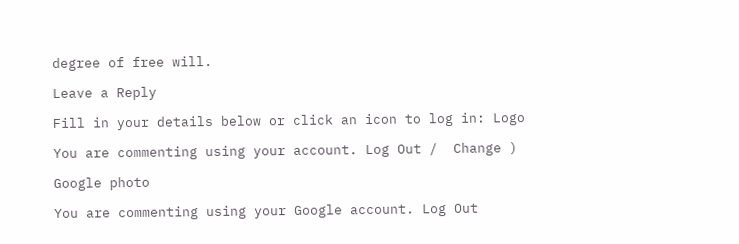degree of free will.

Leave a Reply

Fill in your details below or click an icon to log in: Logo

You are commenting using your account. Log Out /  Change )

Google photo

You are commenting using your Google account. Log Out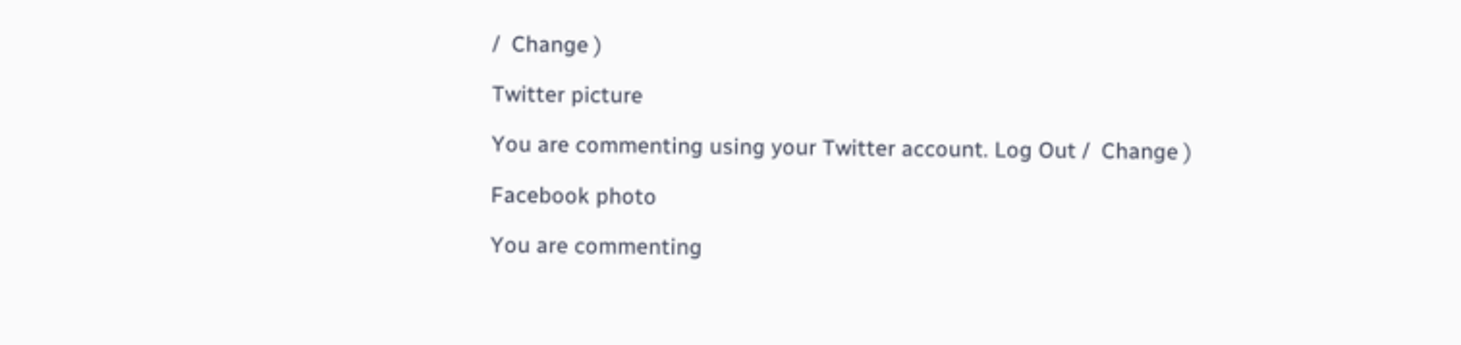/  Change )

Twitter picture

You are commenting using your Twitter account. Log Out /  Change )

Facebook photo

You are commenting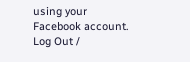using your Facebook account. Log Out /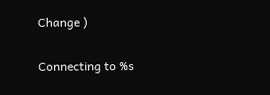Change )

Connecting to %s